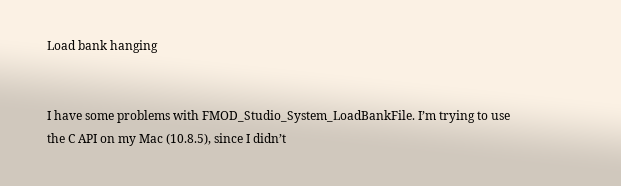Load bank hanging


I have some problems with FMOD_Studio_System_LoadBankFile. I’m trying to use the C API on my Mac (10.8.5), since I didn’t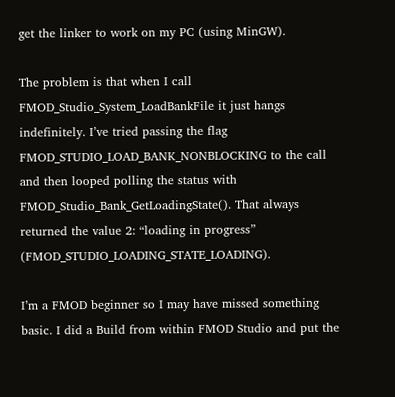get the linker to work on my PC (using MinGW).

The problem is that when I call FMOD_Studio_System_LoadBankFile it just hangs indefinitely. I’ve tried passing the flag FMOD_STUDIO_LOAD_BANK_NONBLOCKING to the call and then looped polling the status with FMOD_Studio_Bank_GetLoadingState(). That always returned the value 2: “loading in progress” (FMOD_STUDIO_LOADING_STATE_LOADING).

I’m a FMOD beginner so I may have missed something basic. I did a Build from within FMOD Studio and put the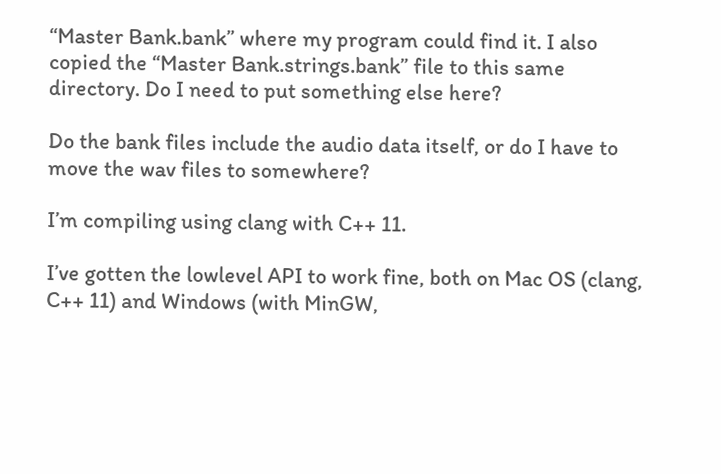“Master Bank.bank” where my program could find it. I also copied the “Master Bank.strings.bank” file to this same directory. Do I need to put something else here?

Do the bank files include the audio data itself, or do I have to move the wav files to somewhere?

I’m compiling using clang with C++ 11.

I’ve gotten the lowlevel API to work fine, both on Mac OS (clang, C++ 11) and Windows (with MinGW,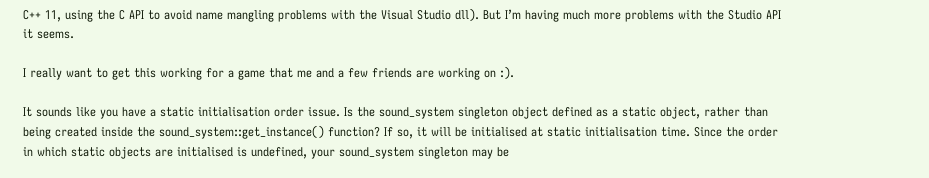C++ 11, using the C API to avoid name mangling problems with the Visual Studio dll). But I’m having much more problems with the Studio API it seems.

I really want to get this working for a game that me and a few friends are working on :).

It sounds like you have a static initialisation order issue. Is the sound_system singleton object defined as a static object, rather than being created inside the sound_system::get_instance() function? If so, it will be initialised at static initialisation time. Since the order in which static objects are initialised is undefined, your sound_system singleton may be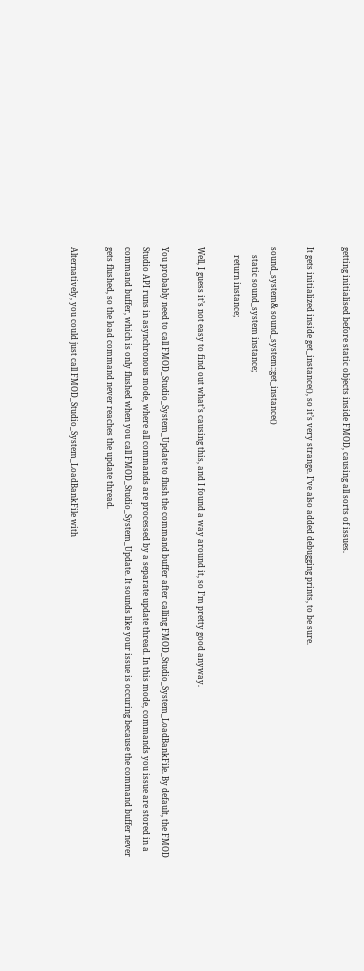getting initialised before static objects inside FMOD, causing all sorts of issues.

It gets initialized inside get_instance(), so it’s very strange. I’ve also added debugging prints, to be sure.

sound_system& sound_system::get_instance()
    static sound_system instance;
    return instance;

Well, I guess it’s not easy to find out what’s causing this, and I found a way around it, so I’m pretty good anyway.

You probably need to call FMOD_Studio_System_Update to flush the command buffer after calling FMOD_Studio_System_LoadBankFile. By default, the FMOD Studio API runs in asynchronous mode, where all commands are processed by a separate update thread. In this mode, commands you issue are stored in a command buffer, which is only flushed when you call FMOD_Studio_System_Update. It sounds like your issue is occuring because the command buffer never gets flushed, so the load command never reaches the update thread.

Alternatively, you could just call FMOD_Studio_System_LoadBankFile with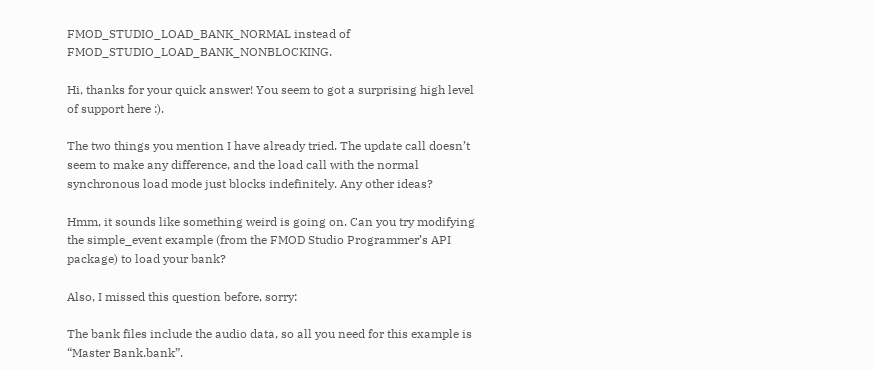FMOD_STUDIO_LOAD_BANK_NORMAL instead of FMOD_STUDIO_LOAD_BANK_NONBLOCKING.

Hi, thanks for your quick answer! You seem to got a surprising high level of support here :).

The two things you mention I have already tried. The update call doesn’t seem to make any difference, and the load call with the normal synchronous load mode just blocks indefinitely. Any other ideas?

Hmm, it sounds like something weird is going on. Can you try modifying the simple_event example (from the FMOD Studio Programmer’s API package) to load your bank?

Also, I missed this question before, sorry:

The bank files include the audio data, so all you need for this example is “Master Bank.bank”.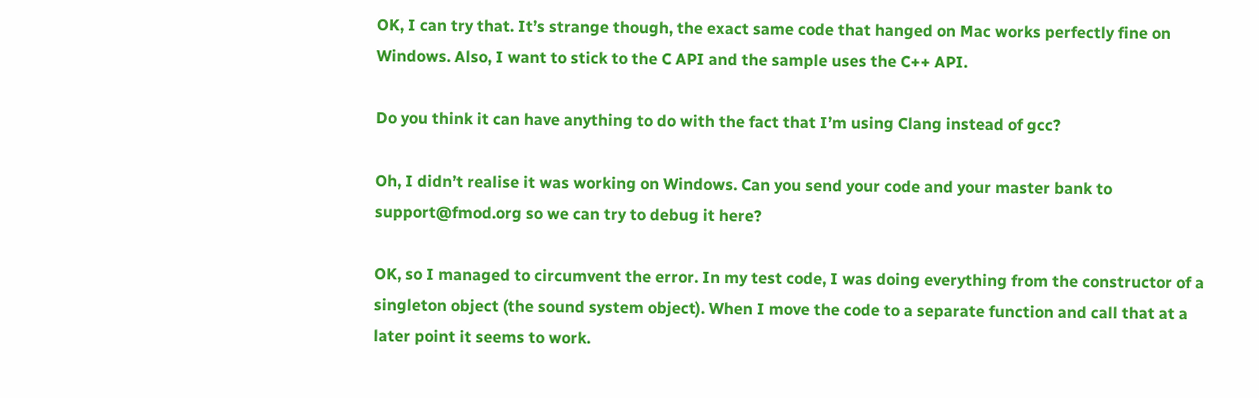OK, I can try that. It’s strange though, the exact same code that hanged on Mac works perfectly fine on Windows. Also, I want to stick to the C API and the sample uses the C++ API.

Do you think it can have anything to do with the fact that I’m using Clang instead of gcc?

Oh, I didn’t realise it was working on Windows. Can you send your code and your master bank to support@fmod.org so we can try to debug it here?

OK, so I managed to circumvent the error. In my test code, I was doing everything from the constructor of a singleton object (the sound system object). When I move the code to a separate function and call that at a later point it seems to work.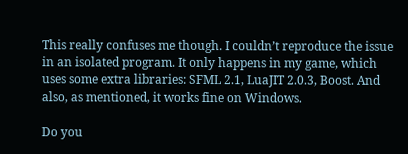This really confuses me though. I couldn’t reproduce the issue in an isolated program. It only happens in my game, which uses some extra libraries: SFML 2.1, LuaJIT 2.0.3, Boost. And also, as mentioned, it works fine on Windows.

Do you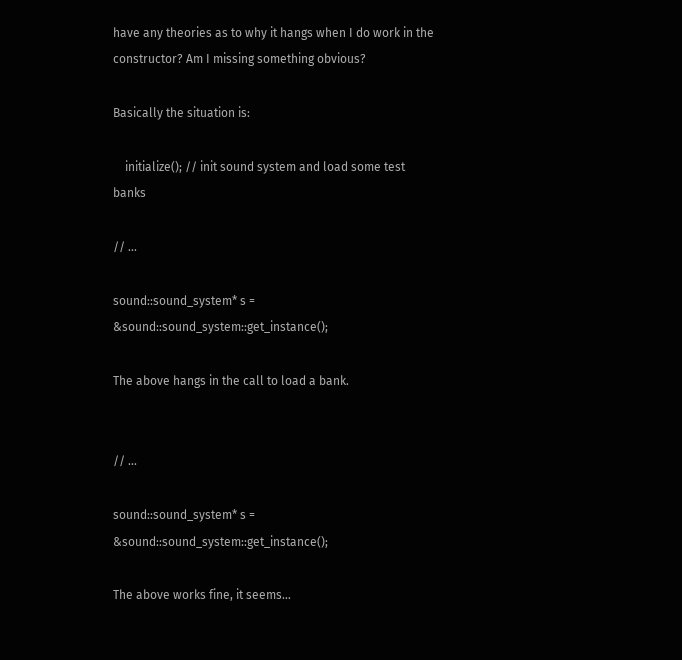have any theories as to why it hangs when I do work in the constructor? Am I missing something obvious?

Basically the situation is:

    initialize(); // init sound system and load some test banks

// ...

sound::sound_system* s = &sound::sound_system::get_instance();

The above hangs in the call to load a bank.


// ...

sound::sound_system* s = &sound::sound_system::get_instance();

The above works fine, it seems…